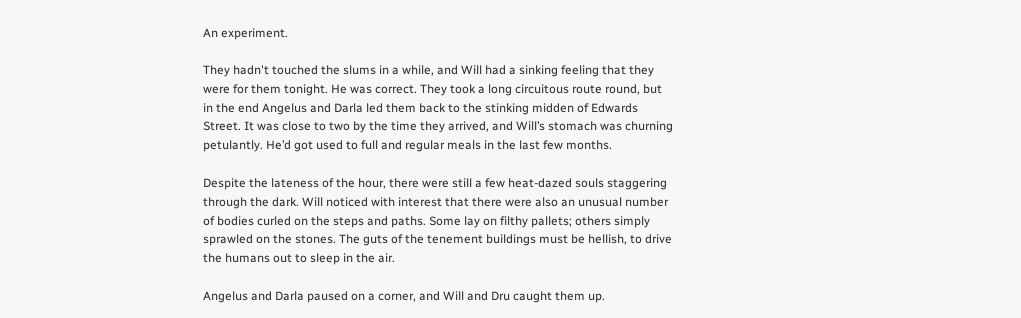An experiment.

They hadn't touched the slums in a while, and Will had a sinking feeling that they were for them tonight. He was correct. They took a long circuitous route round, but in the end Angelus and Darla led them back to the stinking midden of Edwards Street. It was close to two by the time they arrived, and Will’s stomach was churning petulantly. He’d got used to full and regular meals in the last few months.

Despite the lateness of the hour, there were still a few heat-dazed souls staggering through the dark. Will noticed with interest that there were also an unusual number of bodies curled on the steps and paths. Some lay on filthy pallets; others simply sprawled on the stones. The guts of the tenement buildings must be hellish, to drive the humans out to sleep in the air.

Angelus and Darla paused on a corner, and Will and Dru caught them up.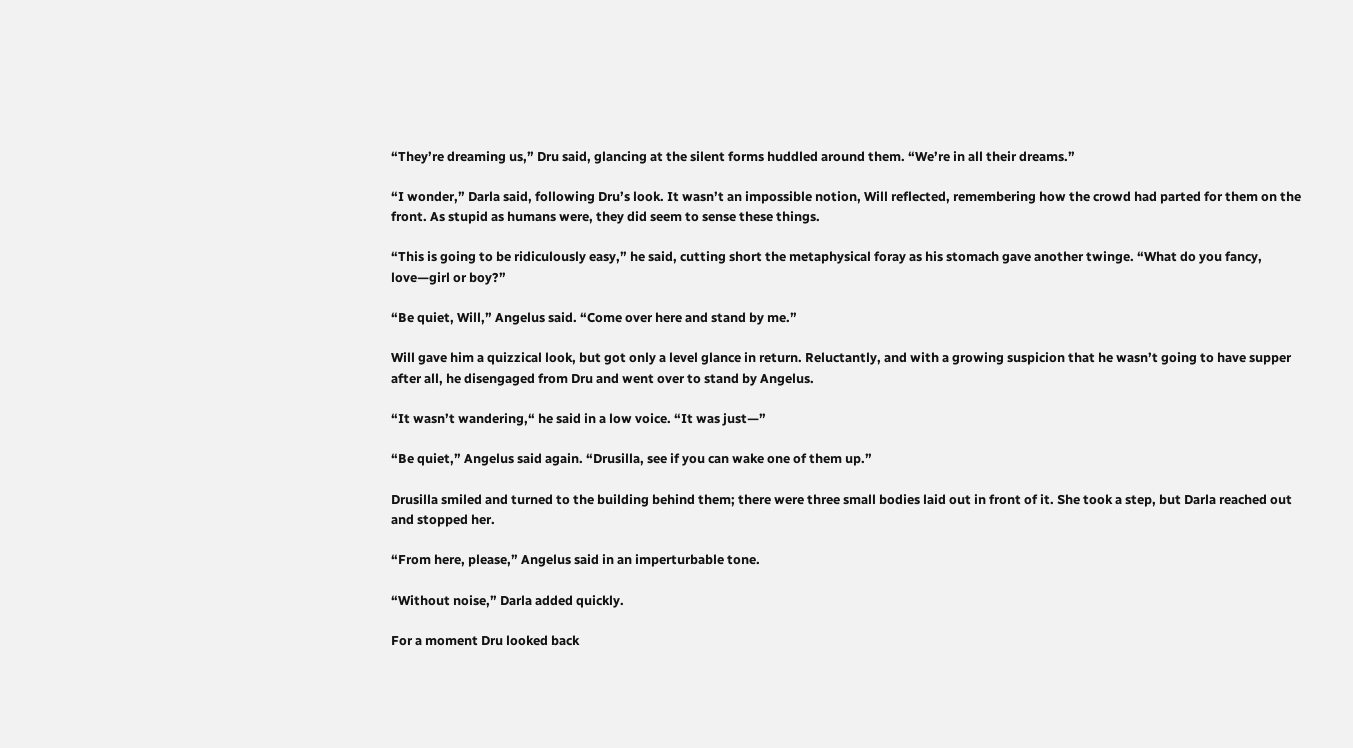“They’re dreaming us,” Dru said, glancing at the silent forms huddled around them. “We’re in all their dreams.”

“I wonder,” Darla said, following Dru’s look. It wasn’t an impossible notion, Will reflected, remembering how the crowd had parted for them on the front. As stupid as humans were, they did seem to sense these things.

“This is going to be ridiculously easy,” he said, cutting short the metaphysical foray as his stomach gave another twinge. “What do you fancy, love—girl or boy?”

“Be quiet, Will,” Angelus said. “Come over here and stand by me.”

Will gave him a quizzical look, but got only a level glance in return. Reluctantly, and with a growing suspicion that he wasn’t going to have supper after all, he disengaged from Dru and went over to stand by Angelus.

“It wasn’t wandering,“ he said in a low voice. “It was just—”

“Be quiet,” Angelus said again. “Drusilla, see if you can wake one of them up.”

Drusilla smiled and turned to the building behind them; there were three small bodies laid out in front of it. She took a step, but Darla reached out and stopped her.

“From here, please,” Angelus said in an imperturbable tone.

“Without noise,” Darla added quickly.

For a moment Dru looked back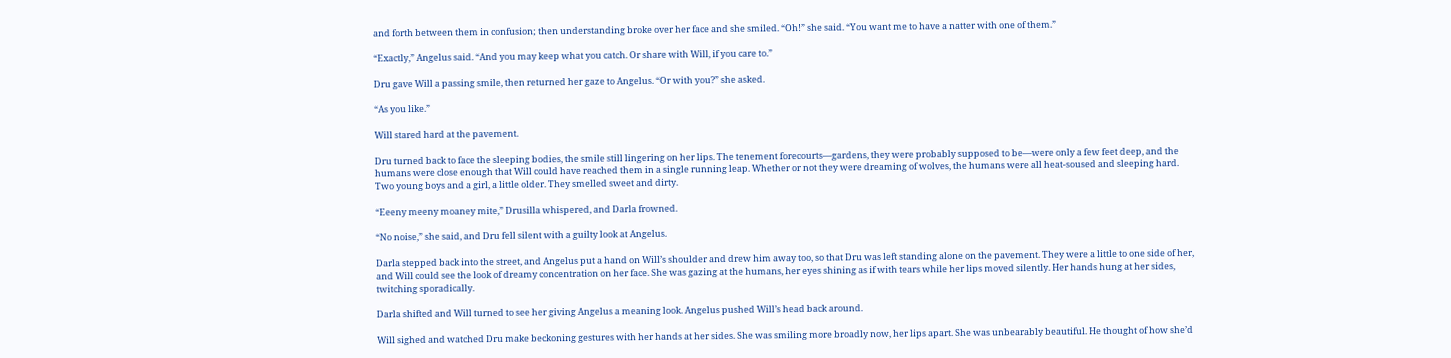and forth between them in confusion; then understanding broke over her face and she smiled. “Oh!” she said. “You want me to have a natter with one of them.”

“Exactly,” Angelus said. “And you may keep what you catch. Or share with Will, if you care to.”

Dru gave Will a passing smile, then returned her gaze to Angelus. “Or with you?” she asked.

“As you like.”

Will stared hard at the pavement.

Dru turned back to face the sleeping bodies, the smile still lingering on her lips. The tenement forecourts—gardens, they were probably supposed to be—were only a few feet deep, and the humans were close enough that Will could have reached them in a single running leap. Whether or not they were dreaming of wolves, the humans were all heat-soused and sleeping hard. Two young boys and a girl, a little older. They smelled sweet and dirty.

“Eeeny meeny moaney mite,” Drusilla whispered, and Darla frowned.

“No noise,” she said, and Dru fell silent with a guilty look at Angelus.

Darla stepped back into the street, and Angelus put a hand on Will’s shoulder and drew him away too, so that Dru was left standing alone on the pavement. They were a little to one side of her, and Will could see the look of dreamy concentration on her face. She was gazing at the humans, her eyes shining as if with tears while her lips moved silently. Her hands hung at her sides, twitching sporadically.

Darla shifted and Will turned to see her giving Angelus a meaning look. Angelus pushed Will’s head back around.

Will sighed and watched Dru make beckoning gestures with her hands at her sides. She was smiling more broadly now, her lips apart. She was unbearably beautiful. He thought of how she’d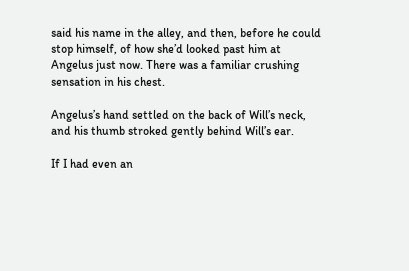said his name in the alley, and then, before he could stop himself, of how she’d looked past him at Angelus just now. There was a familiar crushing sensation in his chest.

Angelus’s hand settled on the back of Will’s neck, and his thumb stroked gently behind Will’s ear.

If I had even an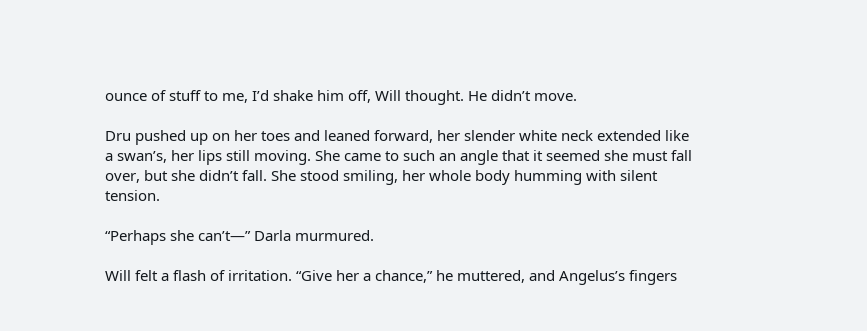ounce of stuff to me, I’d shake him off, Will thought. He didn’t move.

Dru pushed up on her toes and leaned forward, her slender white neck extended like a swan’s, her lips still moving. She came to such an angle that it seemed she must fall over, but she didn’t fall. She stood smiling, her whole body humming with silent tension.

“Perhaps she can’t—” Darla murmured.

Will felt a flash of irritation. “Give her a chance,” he muttered, and Angelus’s fingers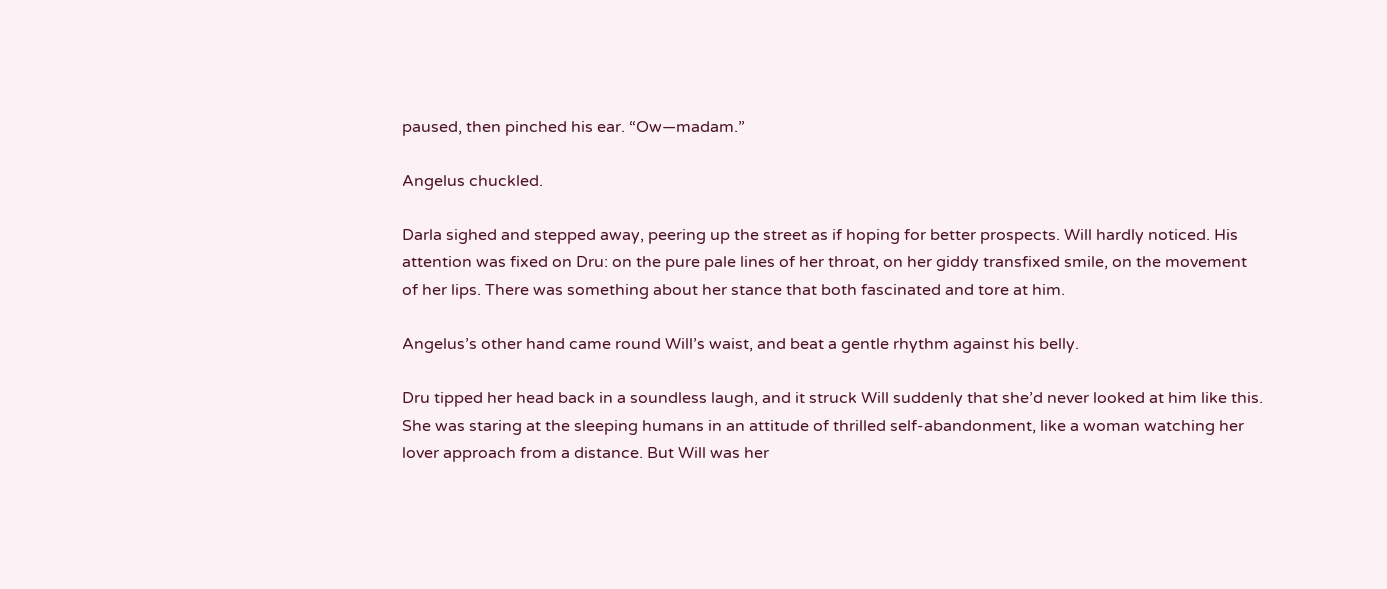paused, then pinched his ear. “Ow—madam.”

Angelus chuckled.

Darla sighed and stepped away, peering up the street as if hoping for better prospects. Will hardly noticed. His attention was fixed on Dru: on the pure pale lines of her throat, on her giddy transfixed smile, on the movement of her lips. There was something about her stance that both fascinated and tore at him.

Angelus’s other hand came round Will’s waist, and beat a gentle rhythm against his belly.

Dru tipped her head back in a soundless laugh, and it struck Will suddenly that she’d never looked at him like this. She was staring at the sleeping humans in an attitude of thrilled self-abandonment, like a woman watching her lover approach from a distance. But Will was her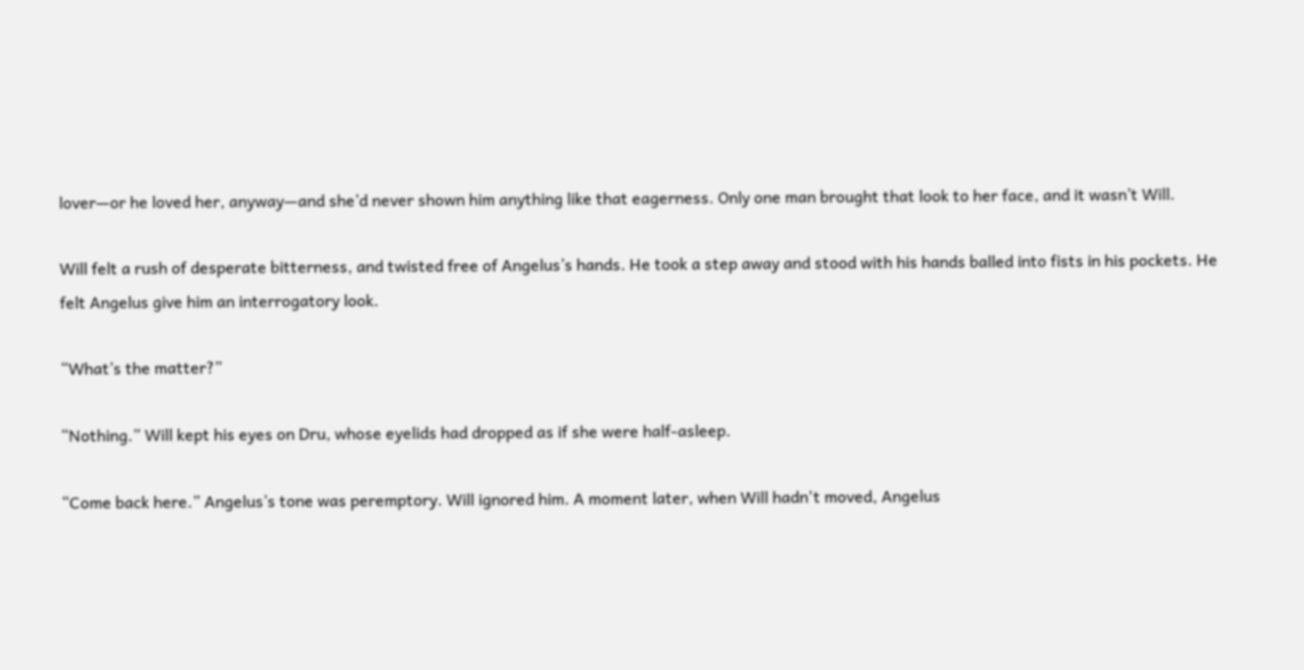lover—or he loved her, anyway—and she’d never shown him anything like that eagerness. Only one man brought that look to her face, and it wasn’t Will.

Will felt a rush of desperate bitterness, and twisted free of Angelus’s hands. He took a step away and stood with his hands balled into fists in his pockets. He felt Angelus give him an interrogatory look.

“What’s the matter?”

“Nothing.” Will kept his eyes on Dru, whose eyelids had dropped as if she were half-asleep.

“Come back here.” Angelus’s tone was peremptory. Will ignored him. A moment later, when Will hadn't moved, Angelus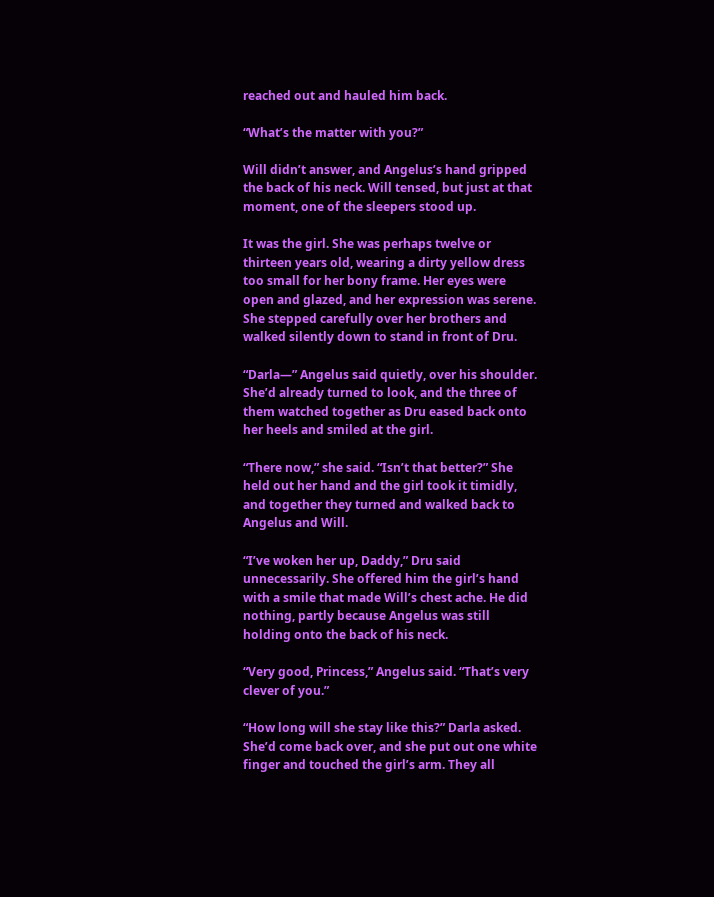reached out and hauled him back.

“What’s the matter with you?”

Will didn’t answer, and Angelus’s hand gripped the back of his neck. Will tensed, but just at that moment, one of the sleepers stood up.

It was the girl. She was perhaps twelve or thirteen years old, wearing a dirty yellow dress too small for her bony frame. Her eyes were open and glazed, and her expression was serene. She stepped carefully over her brothers and walked silently down to stand in front of Dru.

“Darla—” Angelus said quietly, over his shoulder. She’d already turned to look, and the three of them watched together as Dru eased back onto her heels and smiled at the girl.

“There now,” she said. “Isn’t that better?” She held out her hand and the girl took it timidly, and together they turned and walked back to Angelus and Will.

“I’ve woken her up, Daddy,” Dru said unnecessarily. She offered him the girl’s hand with a smile that made Will’s chest ache. He did nothing, partly because Angelus was still holding onto the back of his neck.

“Very good, Princess,” Angelus said. “That’s very clever of you.”

“How long will she stay like this?” Darla asked. She’d come back over, and she put out one white finger and touched the girl’s arm. They all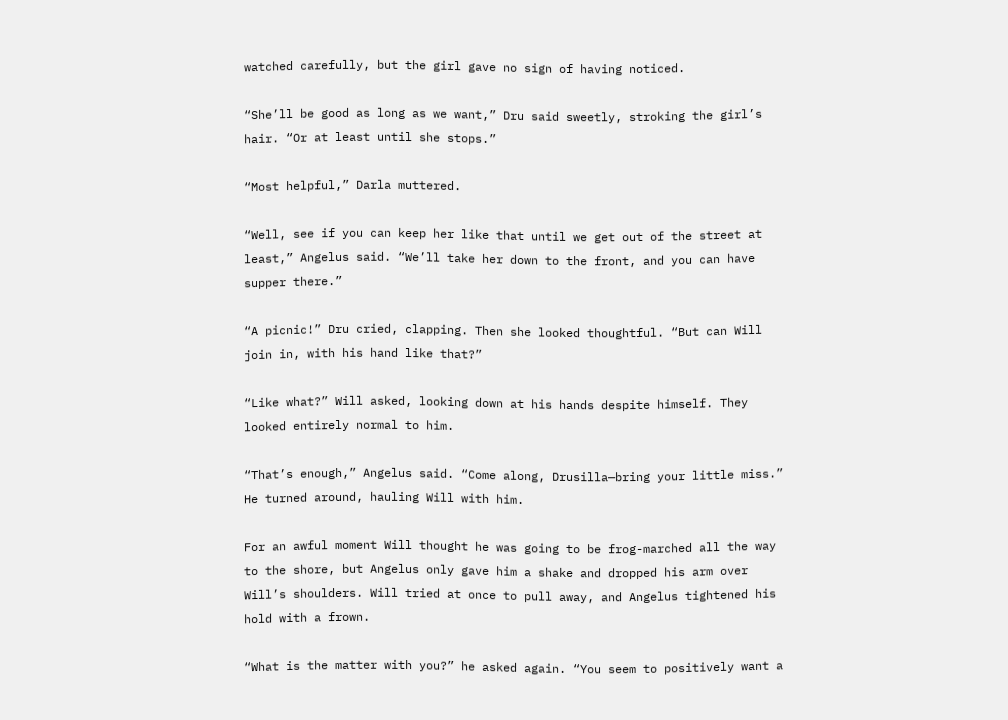watched carefully, but the girl gave no sign of having noticed.

“She’ll be good as long as we want,” Dru said sweetly, stroking the girl’s hair. “Or at least until she stops.”

“Most helpful,” Darla muttered.

“Well, see if you can keep her like that until we get out of the street at least,” Angelus said. “We’ll take her down to the front, and you can have supper there.”

“A picnic!” Dru cried, clapping. Then she looked thoughtful. “But can Will join in, with his hand like that?”

“Like what?” Will asked, looking down at his hands despite himself. They looked entirely normal to him.

“That’s enough,” Angelus said. “Come along, Drusilla—bring your little miss.” He turned around, hauling Will with him.

For an awful moment Will thought he was going to be frog-marched all the way to the shore, but Angelus only gave him a shake and dropped his arm over Will’s shoulders. Will tried at once to pull away, and Angelus tightened his hold with a frown.

“What is the matter with you?” he asked again. “You seem to positively want a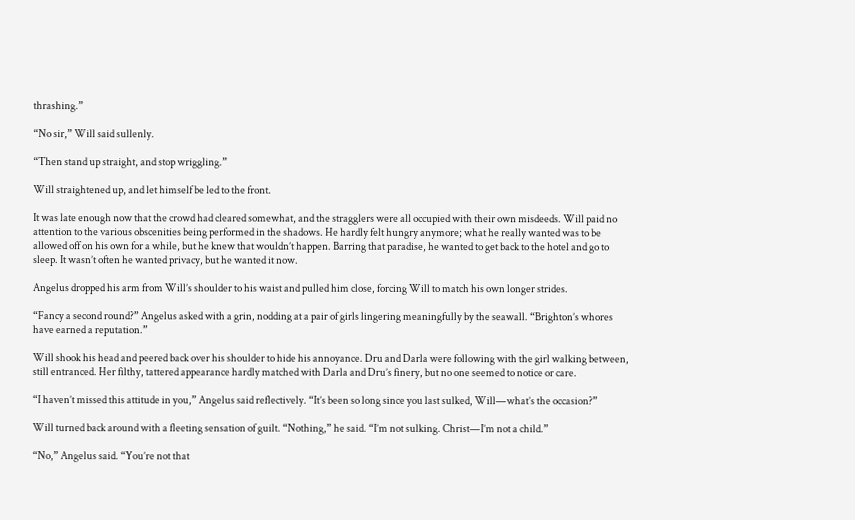thrashing.”

“No sir,” Will said sullenly.

“Then stand up straight, and stop wriggling.”

Will straightened up, and let himself be led to the front.

It was late enough now that the crowd had cleared somewhat, and the stragglers were all occupied with their own misdeeds. Will paid no attention to the various obscenities being performed in the shadows. He hardly felt hungry anymore; what he really wanted was to be allowed off on his own for a while, but he knew that wouldn’t happen. Barring that paradise, he wanted to get back to the hotel and go to sleep. It wasn’t often he wanted privacy, but he wanted it now.

Angelus dropped his arm from Will’s shoulder to his waist and pulled him close, forcing Will to match his own longer strides.

“Fancy a second round?” Angelus asked with a grin, nodding at a pair of girls lingering meaningfully by the seawall. “Brighton’s whores have earned a reputation.”

Will shook his head and peered back over his shoulder to hide his annoyance. Dru and Darla were following with the girl walking between, still entranced. Her filthy, tattered appearance hardly matched with Darla and Dru’s finery, but no one seemed to notice or care.

“I haven’t missed this attitude in you,” Angelus said reflectively. “It’s been so long since you last sulked, Will—what’s the occasion?”

Will turned back around with a fleeting sensation of guilt. “Nothing,” he said. “I’m not sulking. Christ—I’m not a child.”

“No,” Angelus said. “You’re not that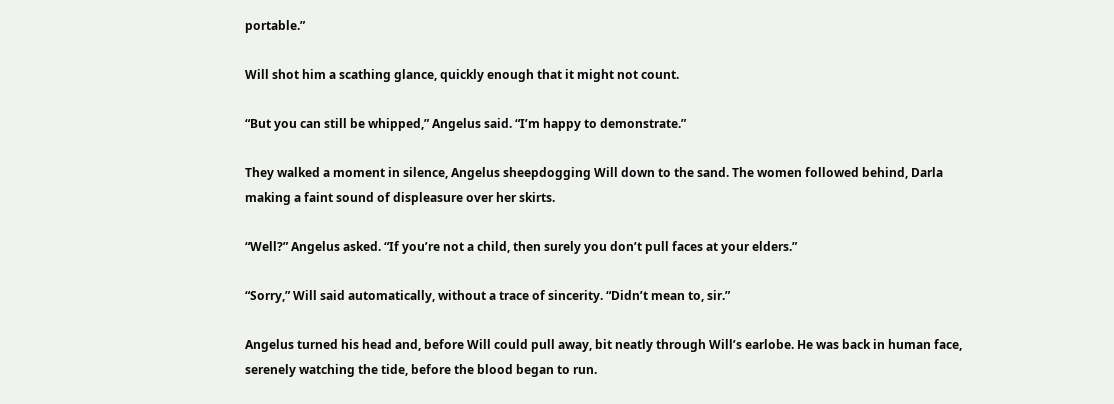portable.”

Will shot him a scathing glance, quickly enough that it might not count.

“But you can still be whipped,” Angelus said. “I’m happy to demonstrate.”

They walked a moment in silence, Angelus sheepdogging Will down to the sand. The women followed behind, Darla making a faint sound of displeasure over her skirts.

“Well?” Angelus asked. “If you’re not a child, then surely you don’t pull faces at your elders.”

“Sorry,” Will said automatically, without a trace of sincerity. “Didn’t mean to, sir.”

Angelus turned his head and, before Will could pull away, bit neatly through Will’s earlobe. He was back in human face, serenely watching the tide, before the blood began to run.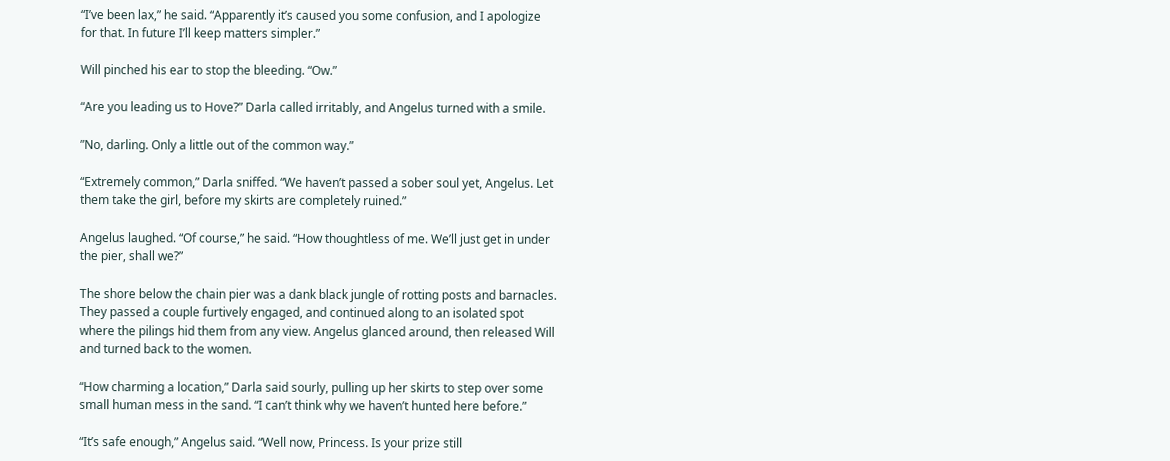“I’ve been lax,” he said. “Apparently it’s caused you some confusion, and I apologize for that. In future I’ll keep matters simpler.”

Will pinched his ear to stop the bleeding. “Ow.”

“Are you leading us to Hove?” Darla called irritably, and Angelus turned with a smile.

”No, darling. Only a little out of the common way.”

“Extremely common,” Darla sniffed. “We haven’t passed a sober soul yet, Angelus. Let them take the girl, before my skirts are completely ruined.”

Angelus laughed. “Of course,” he said. “How thoughtless of me. We’ll just get in under the pier, shall we?”

The shore below the chain pier was a dank black jungle of rotting posts and barnacles. They passed a couple furtively engaged, and continued along to an isolated spot where the pilings hid them from any view. Angelus glanced around, then released Will and turned back to the women.

“How charming a location,” Darla said sourly, pulling up her skirts to step over some small human mess in the sand. “I can’t think why we haven’t hunted here before.”

“It’s safe enough,” Angelus said. “Well now, Princess. Is your prize still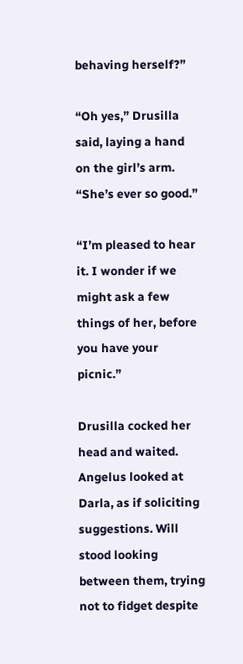behaving herself?”

“Oh yes,” Drusilla said, laying a hand on the girl’s arm. “She’s ever so good.”

“I’m pleased to hear it. I wonder if we might ask a few things of her, before you have your picnic.”

Drusilla cocked her head and waited. Angelus looked at Darla, as if soliciting suggestions. Will stood looking between them, trying not to fidget despite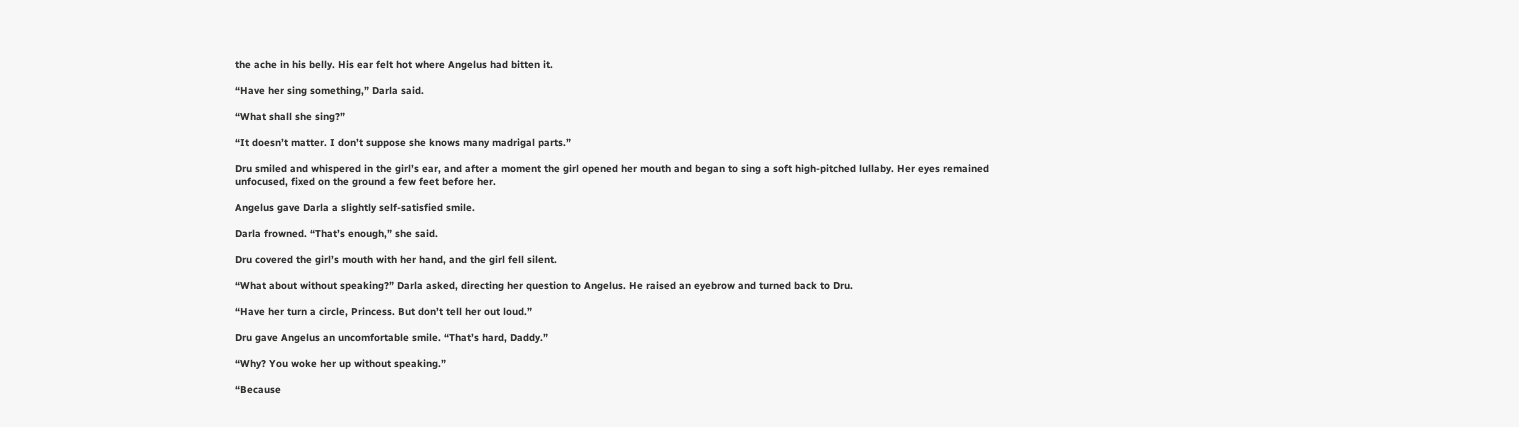the ache in his belly. His ear felt hot where Angelus had bitten it.

“Have her sing something,” Darla said.

“What shall she sing?”

“It doesn’t matter. I don’t suppose she knows many madrigal parts.”

Dru smiled and whispered in the girl’s ear, and after a moment the girl opened her mouth and began to sing a soft high-pitched lullaby. Her eyes remained unfocused, fixed on the ground a few feet before her.

Angelus gave Darla a slightly self-satisfied smile.

Darla frowned. “That’s enough,” she said.

Dru covered the girl’s mouth with her hand, and the girl fell silent.

“What about without speaking?” Darla asked, directing her question to Angelus. He raised an eyebrow and turned back to Dru.

“Have her turn a circle, Princess. But don’t tell her out loud.”

Dru gave Angelus an uncomfortable smile. “That’s hard, Daddy.”

“Why? You woke her up without speaking.”

“Because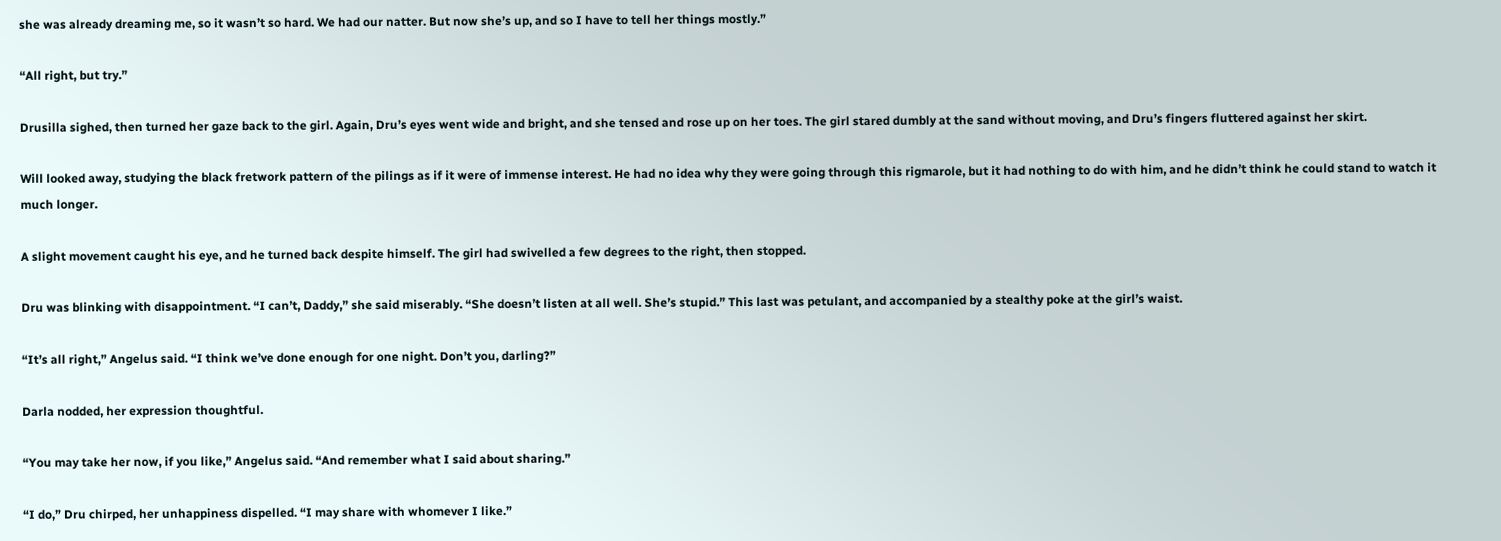she was already dreaming me, so it wasn’t so hard. We had our natter. But now she’s up, and so I have to tell her things mostly.”

“All right, but try.”

Drusilla sighed, then turned her gaze back to the girl. Again, Dru’s eyes went wide and bright, and she tensed and rose up on her toes. The girl stared dumbly at the sand without moving, and Dru’s fingers fluttered against her skirt.

Will looked away, studying the black fretwork pattern of the pilings as if it were of immense interest. He had no idea why they were going through this rigmarole, but it had nothing to do with him, and he didn’t think he could stand to watch it much longer.

A slight movement caught his eye, and he turned back despite himself. The girl had swivelled a few degrees to the right, then stopped.

Dru was blinking with disappointment. “I can’t, Daddy,” she said miserably. “She doesn’t listen at all well. She’s stupid.” This last was petulant, and accompanied by a stealthy poke at the girl’s waist.

“It’s all right,” Angelus said. “I think we’ve done enough for one night. Don’t you, darling?”

Darla nodded, her expression thoughtful.

“You may take her now, if you like,” Angelus said. “And remember what I said about sharing.”

“I do,” Dru chirped, her unhappiness dispelled. “I may share with whomever I like.”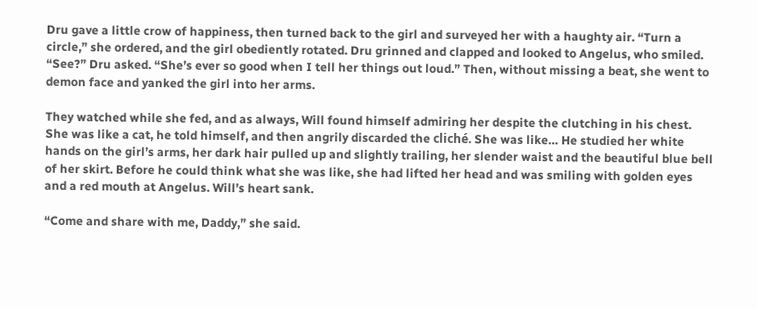Dru gave a little crow of happiness, then turned back to the girl and surveyed her with a haughty air. “Turn a circle,” she ordered, and the girl obediently rotated. Dru grinned and clapped and looked to Angelus, who smiled. “See?” Dru asked. “She’s ever so good when I tell her things out loud.” Then, without missing a beat, she went to demon face and yanked the girl into her arms.

They watched while she fed, and as always, Will found himself admiring her despite the clutching in his chest. She was like a cat, he told himself, and then angrily discarded the cliché. She was like… He studied her white hands on the girl’s arms, her dark hair pulled up and slightly trailing, her slender waist and the beautiful blue bell of her skirt. Before he could think what she was like, she had lifted her head and was smiling with golden eyes and a red mouth at Angelus. Will’s heart sank.

“Come and share with me, Daddy,” she said.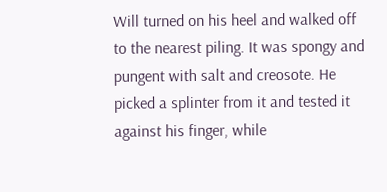Will turned on his heel and walked off to the nearest piling. It was spongy and pungent with salt and creosote. He picked a splinter from it and tested it against his finger, while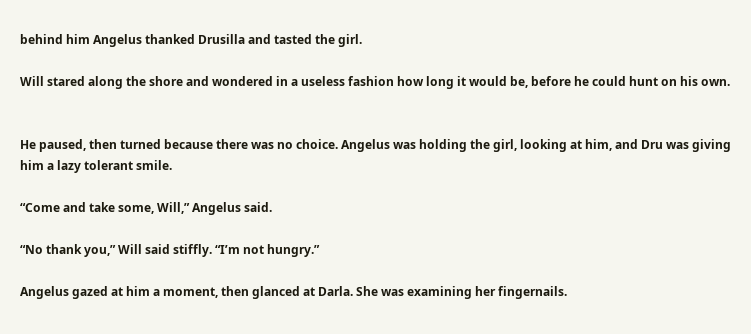behind him Angelus thanked Drusilla and tasted the girl.

Will stared along the shore and wondered in a useless fashion how long it would be, before he could hunt on his own.


He paused, then turned because there was no choice. Angelus was holding the girl, looking at him, and Dru was giving him a lazy tolerant smile.

“Come and take some, Will,” Angelus said.

“No thank you,” Will said stiffly. “I’m not hungry.”

Angelus gazed at him a moment, then glanced at Darla. She was examining her fingernails.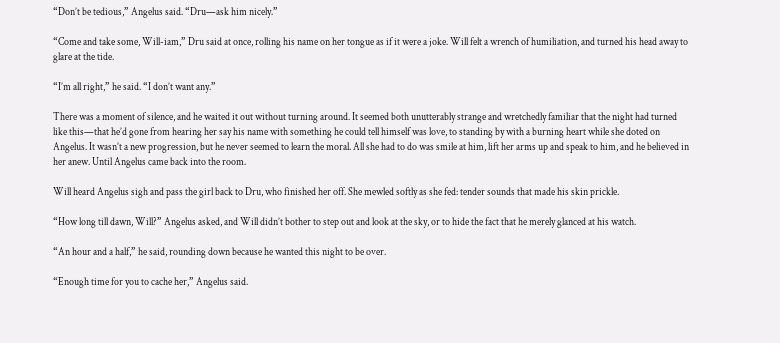“Don’t be tedious,” Angelus said. “Dru—ask him nicely.”

“Come and take some, Will-iam,” Dru said at once, rolling his name on her tongue as if it were a joke. Will felt a wrench of humiliation, and turned his head away to glare at the tide.

“I’m all right,” he said. “I don’t want any.”

There was a moment of silence, and he waited it out without turning around. It seemed both unutterably strange and wretchedly familiar that the night had turned like this—that he’d gone from hearing her say his name with something he could tell himself was love, to standing by with a burning heart while she doted on Angelus. It wasn’t a new progression, but he never seemed to learn the moral. All she had to do was smile at him, lift her arms up and speak to him, and he believed in her anew. Until Angelus came back into the room.

Will heard Angelus sigh and pass the girl back to Dru, who finished her off. She mewled softly as she fed: tender sounds that made his skin prickle.

“How long till dawn, Will?” Angelus asked, and Will didn’t bother to step out and look at the sky, or to hide the fact that he merely glanced at his watch.

“An hour and a half,” he said, rounding down because he wanted this night to be over.

“Enough time for you to cache her,” Angelus said.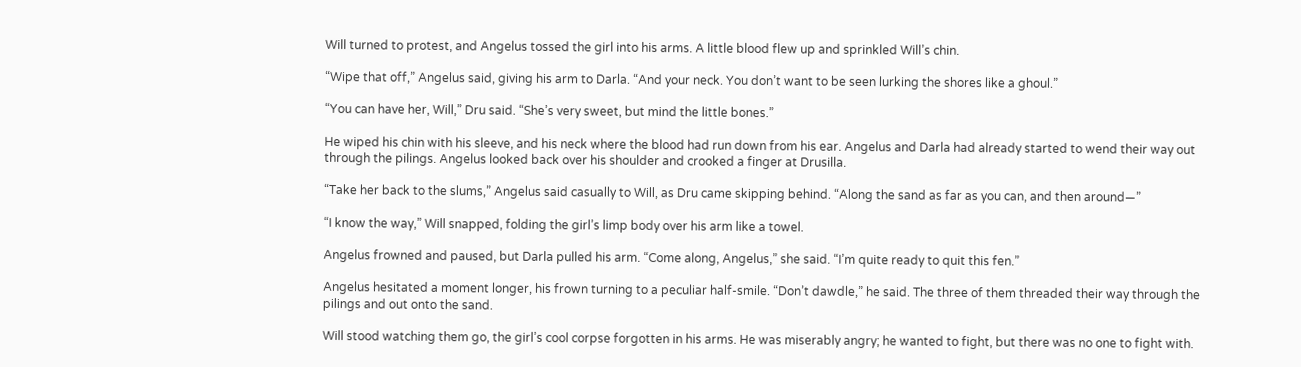Will turned to protest, and Angelus tossed the girl into his arms. A little blood flew up and sprinkled Will’s chin.

“Wipe that off,” Angelus said, giving his arm to Darla. “And your neck. You don’t want to be seen lurking the shores like a ghoul.”

“You can have her, Will,” Dru said. “She’s very sweet, but mind the little bones.”

He wiped his chin with his sleeve, and his neck where the blood had run down from his ear. Angelus and Darla had already started to wend their way out through the pilings. Angelus looked back over his shoulder and crooked a finger at Drusilla.

“Take her back to the slums,” Angelus said casually to Will, as Dru came skipping behind. “Along the sand as far as you can, and then around—”

“I know the way,” Will snapped, folding the girl’s limp body over his arm like a towel.

Angelus frowned and paused, but Darla pulled his arm. “Come along, Angelus,” she said. “I’m quite ready to quit this fen.”

Angelus hesitated a moment longer, his frown turning to a peculiar half-smile. “Don’t dawdle,” he said. The three of them threaded their way through the pilings and out onto the sand.

Will stood watching them go, the girl’s cool corpse forgotten in his arms. He was miserably angry; he wanted to fight, but there was no one to fight with.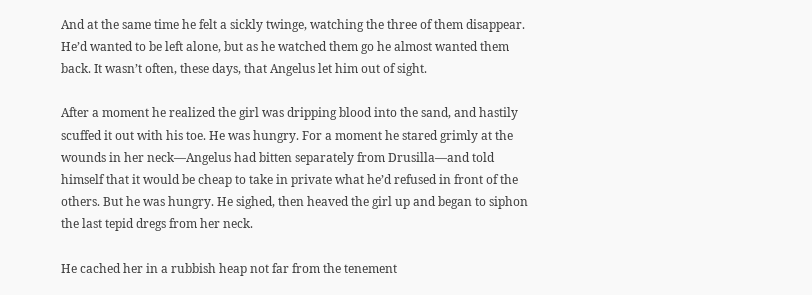And at the same time he felt a sickly twinge, watching the three of them disappear. He’d wanted to be left alone, but as he watched them go he almost wanted them back. It wasn’t often, these days, that Angelus let him out of sight.

After a moment he realized the girl was dripping blood into the sand, and hastily scuffed it out with his toe. He was hungry. For a moment he stared grimly at the wounds in her neck—Angelus had bitten separately from Drusilla—and told himself that it would be cheap to take in private what he’d refused in front of the others. But he was hungry. He sighed, then heaved the girl up and began to siphon the last tepid dregs from her neck.

He cached her in a rubbish heap not far from the tenement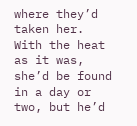where they’d taken her. With the heat as it was, she’d be found in a day or two, but he’d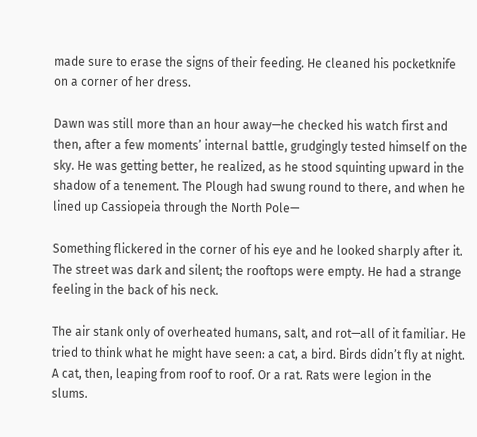made sure to erase the signs of their feeding. He cleaned his pocketknife on a corner of her dress.

Dawn was still more than an hour away—he checked his watch first and then, after a few moments’ internal battle, grudgingly tested himself on the sky. He was getting better, he realized, as he stood squinting upward in the shadow of a tenement. The Plough had swung round to there, and when he lined up Cassiopeia through the North Pole—

Something flickered in the corner of his eye and he looked sharply after it. The street was dark and silent; the rooftops were empty. He had a strange feeling in the back of his neck.

The air stank only of overheated humans, salt, and rot—all of it familiar. He tried to think what he might have seen: a cat, a bird. Birds didn’t fly at night. A cat, then, leaping from roof to roof. Or a rat. Rats were legion in the slums.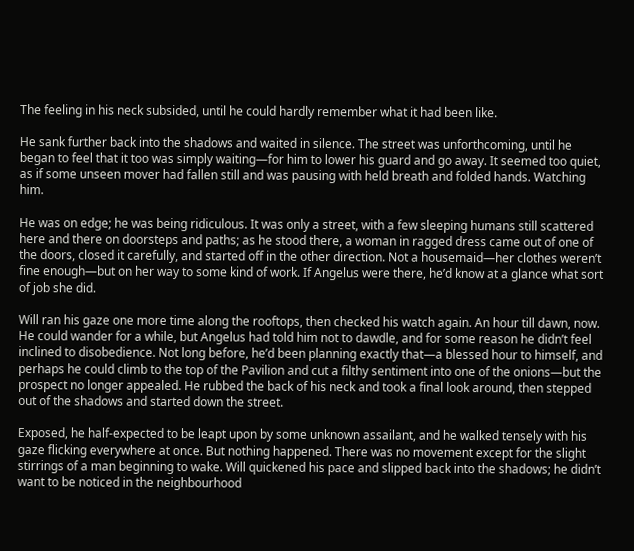The feeling in his neck subsided, until he could hardly remember what it had been like.

He sank further back into the shadows and waited in silence. The street was unforthcoming, until he began to feel that it too was simply waiting—for him to lower his guard and go away. It seemed too quiet, as if some unseen mover had fallen still and was pausing with held breath and folded hands. Watching him.

He was on edge; he was being ridiculous. It was only a street, with a few sleeping humans still scattered here and there on doorsteps and paths; as he stood there, a woman in ragged dress came out of one of the doors, closed it carefully, and started off in the other direction. Not a housemaid—her clothes weren’t fine enough—but on her way to some kind of work. If Angelus were there, he’d know at a glance what sort of job she did.

Will ran his gaze one more time along the rooftops, then checked his watch again. An hour till dawn, now. He could wander for a while, but Angelus had told him not to dawdle, and for some reason he didn’t feel inclined to disobedience. Not long before, he’d been planning exactly that—a blessed hour to himself, and perhaps he could climb to the top of the Pavilion and cut a filthy sentiment into one of the onions—but the prospect no longer appealed. He rubbed the back of his neck and took a final look around, then stepped out of the shadows and started down the street.

Exposed, he half-expected to be leapt upon by some unknown assailant, and he walked tensely with his gaze flicking everywhere at once. But nothing happened. There was no movement except for the slight stirrings of a man beginning to wake. Will quickened his pace and slipped back into the shadows; he didn’t want to be noticed in the neighbourhood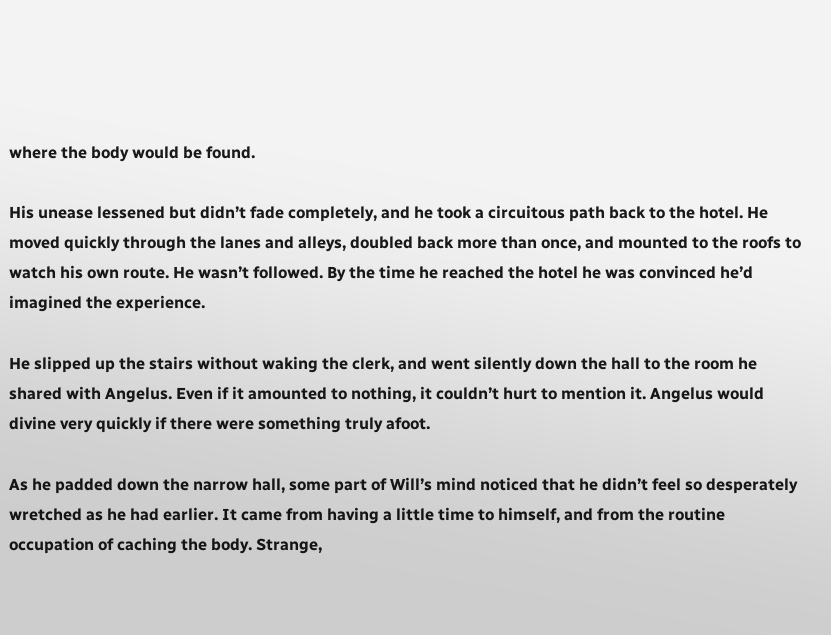where the body would be found.

His unease lessened but didn’t fade completely, and he took a circuitous path back to the hotel. He moved quickly through the lanes and alleys, doubled back more than once, and mounted to the roofs to watch his own route. He wasn’t followed. By the time he reached the hotel he was convinced he’d imagined the experience.

He slipped up the stairs without waking the clerk, and went silently down the hall to the room he shared with Angelus. Even if it amounted to nothing, it couldn’t hurt to mention it. Angelus would divine very quickly if there were something truly afoot.

As he padded down the narrow hall, some part of Will’s mind noticed that he didn’t feel so desperately wretched as he had earlier. It came from having a little time to himself, and from the routine occupation of caching the body. Strange,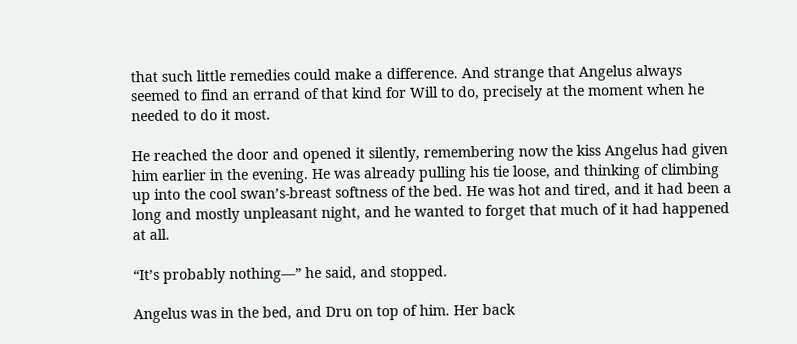that such little remedies could make a difference. And strange that Angelus always seemed to find an errand of that kind for Will to do, precisely at the moment when he needed to do it most.

He reached the door and opened it silently, remembering now the kiss Angelus had given him earlier in the evening. He was already pulling his tie loose, and thinking of climbing up into the cool swan’s-breast softness of the bed. He was hot and tired, and it had been a long and mostly unpleasant night, and he wanted to forget that much of it had happened at all.

“It’s probably nothing—” he said, and stopped.

Angelus was in the bed, and Dru on top of him. Her back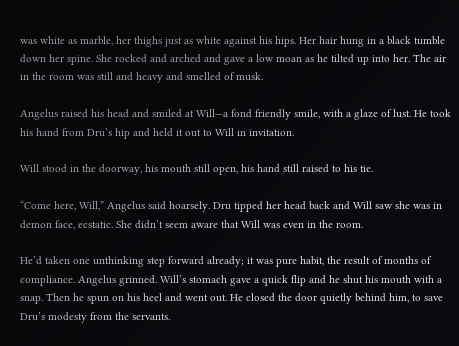was white as marble, her thighs just as white against his hips. Her hair hung in a black tumble down her spine. She rocked and arched and gave a low moan as he tilted up into her. The air in the room was still and heavy and smelled of musk.

Angelus raised his head and smiled at Will—a fond friendly smile, with a glaze of lust. He took his hand from Dru’s hip and held it out to Will in invitation.

Will stood in the doorway, his mouth still open, his hand still raised to his tie.

“Come here, Will,” Angelus said hoarsely. Dru tipped her head back and Will saw she was in demon face, ecstatic. She didn’t seem aware that Will was even in the room.

He’d taken one unthinking step forward already; it was pure habit, the result of months of compliance. Angelus grinned. Will’s stomach gave a quick flip and he shut his mouth with a snap. Then he spun on his heel and went out. He closed the door quietly behind him, to save Dru’s modesty from the servants.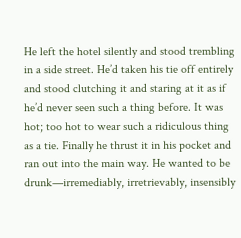He left the hotel silently and stood trembling in a side street. He’d taken his tie off entirely and stood clutching it and staring at it as if he’d never seen such a thing before. It was hot; too hot to wear such a ridiculous thing as a tie. Finally he thrust it in his pocket and ran out into the main way. He wanted to be drunk—irremediably, irretrievably, insensibly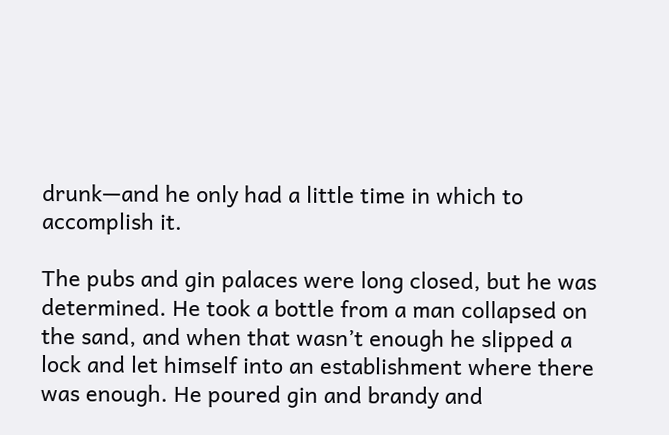drunk—and he only had a little time in which to accomplish it.

The pubs and gin palaces were long closed, but he was determined. He took a bottle from a man collapsed on the sand, and when that wasn’t enough he slipped a lock and let himself into an establishment where there was enough. He poured gin and brandy and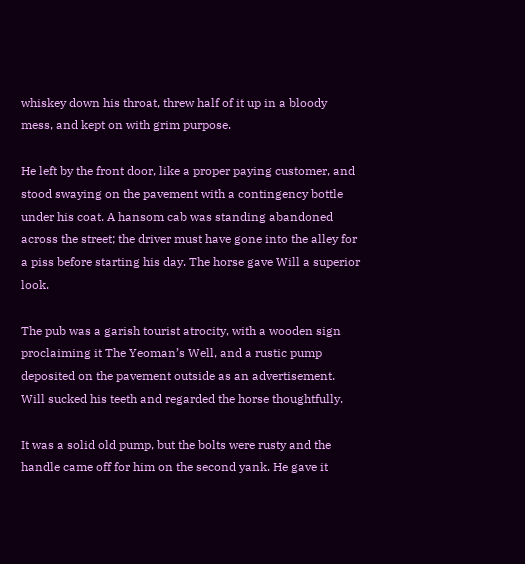whiskey down his throat, threw half of it up in a bloody mess, and kept on with grim purpose.

He left by the front door, like a proper paying customer, and stood swaying on the pavement with a contingency bottle under his coat. A hansom cab was standing abandoned across the street; the driver must have gone into the alley for a piss before starting his day. The horse gave Will a superior look.

The pub was a garish tourist atrocity, with a wooden sign proclaiming it The Yeoman’s Well, and a rustic pump deposited on the pavement outside as an advertisement. Will sucked his teeth and regarded the horse thoughtfully.

It was a solid old pump, but the bolts were rusty and the handle came off for him on the second yank. He gave it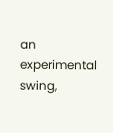an experimental swing,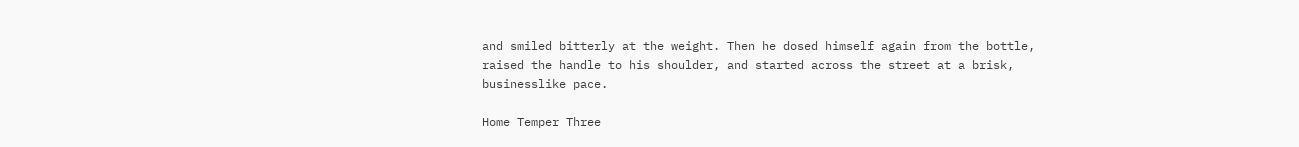and smiled bitterly at the weight. Then he dosed himself again from the bottle, raised the handle to his shoulder, and started across the street at a brisk, businesslike pace.

Home Temper Three